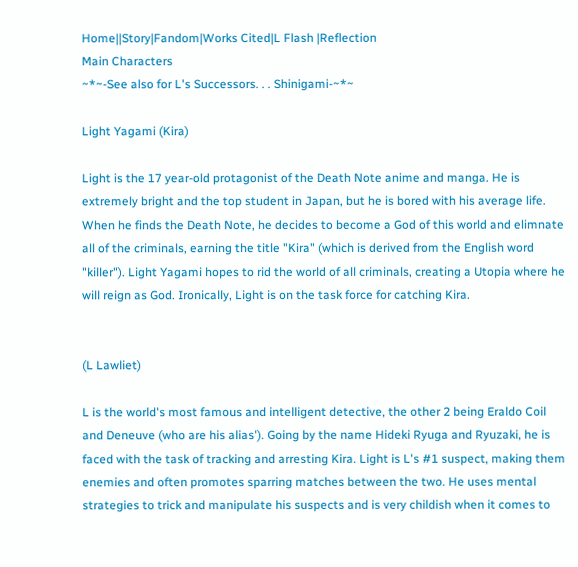Home||Story|Fandom|Works Cited|L Flash |Reflection
Main Characters
~*~-See also for L's Successors. . . Shinigami-~*~

Light Yagami (Kira)

Light is the 17 year-old protagonist of the Death Note anime and manga. He is extremely bright and the top student in Japan, but he is bored with his average life. When he finds the Death Note, he decides to become a God of this world and elimnate all of the criminals, earning the title "Kira" (which is derived from the English word "killer"). Light Yagami hopes to rid the world of all criminals, creating a Utopia where he will reign as God. Ironically, Light is on the task force for catching Kira.


(L Lawliet)

L is the world's most famous and intelligent detective, the other 2 being Eraldo Coil and Deneuve (who are his alias'). Going by the name Hideki Ryuga and Ryuzaki, he is faced with the task of tracking and arresting Kira. Light is L's #1 suspect, making them enemies and often promotes sparring matches between the two. He uses mental strategies to trick and manipulate his suspects and is very childish when it comes to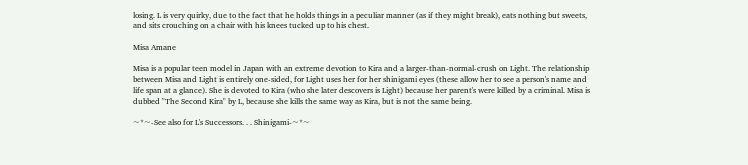losing. L is very quirky, due to the fact that he holds things in a peculiar manner (as if they might break), eats nothing but sweets, and sits crouching on a chair with his knees tucked up to his chest.

Misa Amane

Misa is a popular teen model in Japan with an extreme devotion to Kira and a larger-than-normal-crush on Light. The relationship between Misa and Light is entirely one-sided, for Light uses her for her shinigami eyes (these allow her to see a person's name and life span at a glance). She is devoted to Kira (who she later descovers is Light) because her parent's were killed by a criminal. Misa is dubbed "The Second Kira" by L, because she kills the same way as Kira, but is not the same being.

~*~-See also for L's Successors. . . Shinigami-~*~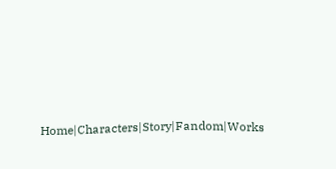Home|Characters|Story|Fandom|Works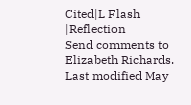Cited|L Flash |Reflection
Send comments to Elizabeth Richards. Last modified May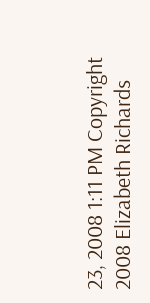23, 2008 1:11 PM Copyright 2008 Elizabeth Richards